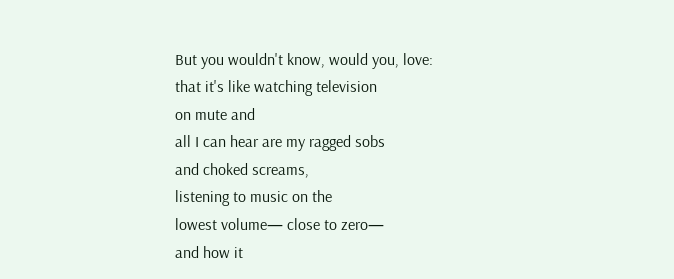But you wouldn't know, would you, love:
that it's like watching television
on mute and
all I can hear are my ragged sobs
and choked screams,
listening to music on the
lowest volume— close to zero—
and how it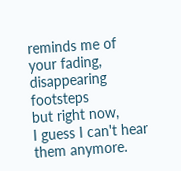reminds me of
your fading, disappearing footsteps
but right now,
I guess I can't hear them anymore.